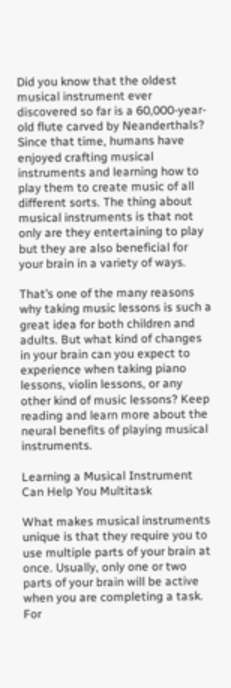Did you know that the oldest musical instrument ever discovered so far is a 60,000-year-old flute carved by Neanderthals? Since that time, humans have enjoyed crafting musical instruments and learning how to play them to create music of all different sorts. The thing about musical instruments is that not only are they entertaining to play but they are also beneficial for your brain in a variety of ways.

That’s one of the many reasons why taking music lessons is such a great idea for both children and adults. But what kind of changes in your brain can you expect to experience when taking piano lessons, violin lessons, or any other kind of music lessons? Keep reading and learn more about the neural benefits of playing musical instruments.

Learning a Musical Instrument Can Help You Multitask

What makes musical instruments unique is that they require you to use multiple parts of your brain at once. Usually, only one or two parts of your brain will be active when you are completing a task. For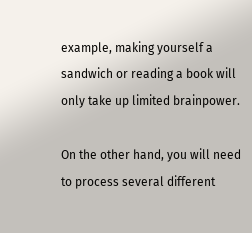example, making yourself a sandwich or reading a book will only take up limited brainpower.

On the other hand, you will need to process several different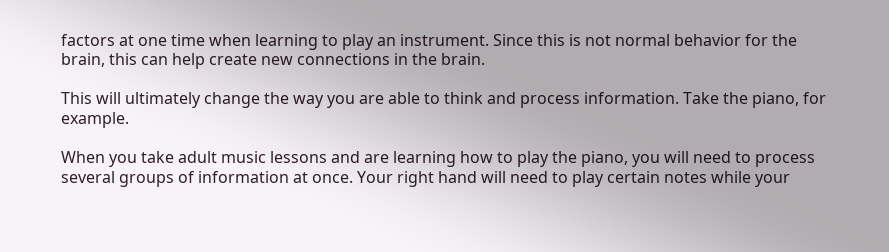factors at one time when learning to play an instrument. Since this is not normal behavior for the brain, this can help create new connections in the brain.

This will ultimately change the way you are able to think and process information. Take the piano, for example.

When you take adult music lessons and are learning how to play the piano, you will need to process several groups of information at once. Your right hand will need to play certain notes while your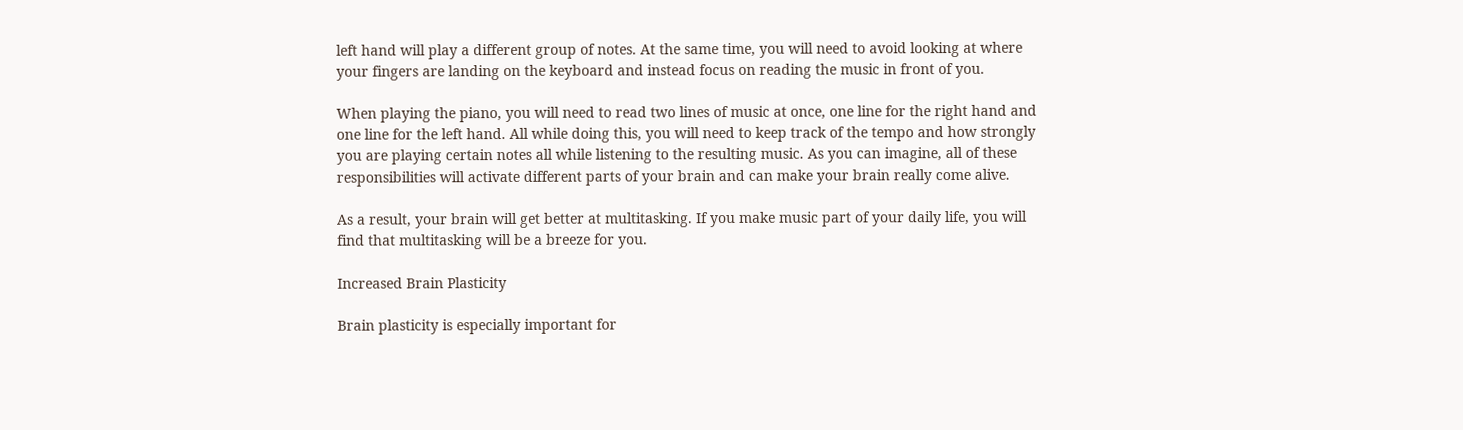left hand will play a different group of notes. At the same time, you will need to avoid looking at where your fingers are landing on the keyboard and instead focus on reading the music in front of you.

When playing the piano, you will need to read two lines of music at once, one line for the right hand and one line for the left hand. All while doing this, you will need to keep track of the tempo and how strongly you are playing certain notes all while listening to the resulting music. As you can imagine, all of these responsibilities will activate different parts of your brain and can make your brain really come alive.

As a result, your brain will get better at multitasking. If you make music part of your daily life, you will find that multitasking will be a breeze for you.

Increased Brain Plasticity

Brain plasticity is especially important for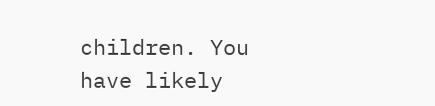children. You have likely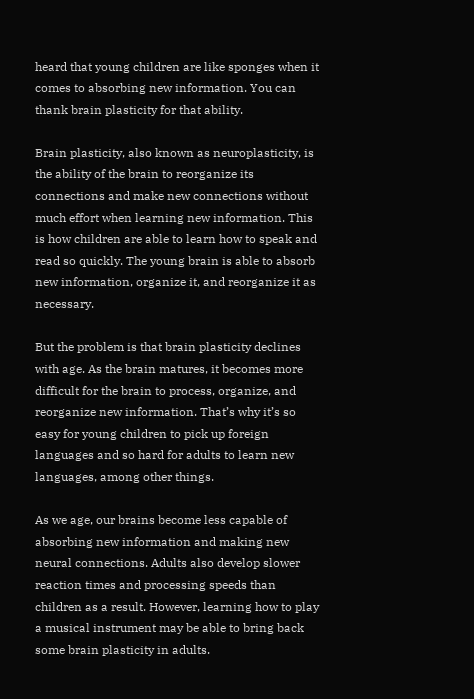heard that young children are like sponges when it comes to absorbing new information. You can thank brain plasticity for that ability.

Brain plasticity, also known as neuroplasticity, is the ability of the brain to reorganize its connections and make new connections without much effort when learning new information. This is how children are able to learn how to speak and read so quickly. The young brain is able to absorb new information, organize it, and reorganize it as necessary.

But the problem is that brain plasticity declines with age. As the brain matures, it becomes more difficult for the brain to process, organize, and reorganize new information. That’s why it’s so easy for young children to pick up foreign languages and so hard for adults to learn new languages, among other things.

As we age, our brains become less capable of absorbing new information and making new neural connections. Adults also develop slower reaction times and processing speeds than children as a result. However, learning how to play a musical instrument may be able to bring back some brain plasticity in adults.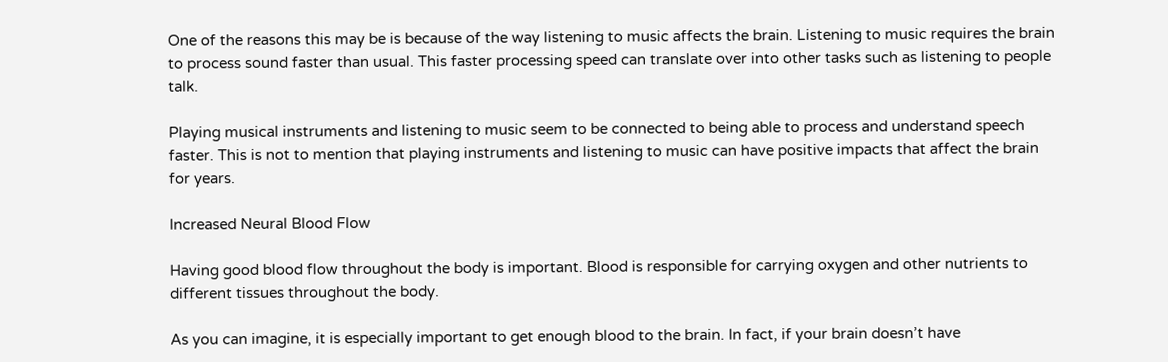One of the reasons this may be is because of the way listening to music affects the brain. Listening to music requires the brain to process sound faster than usual. This faster processing speed can translate over into other tasks such as listening to people talk.

Playing musical instruments and listening to music seem to be connected to being able to process and understand speech faster. This is not to mention that playing instruments and listening to music can have positive impacts that affect the brain for years.

Increased Neural Blood Flow

Having good blood flow throughout the body is important. Blood is responsible for carrying oxygen and other nutrients to different tissues throughout the body.

As you can imagine, it is especially important to get enough blood to the brain. In fact, if your brain doesn’t have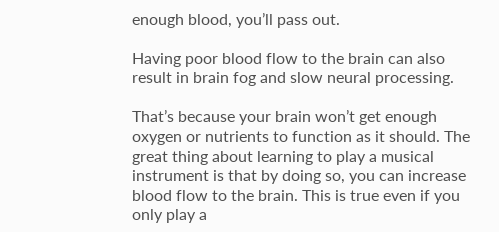enough blood, you’ll pass out.

Having poor blood flow to the brain can also result in brain fog and slow neural processing.

That’s because your brain won’t get enough oxygen or nutrients to function as it should. The great thing about learning to play a musical instrument is that by doing so, you can increase blood flow to the brain. This is true even if you only play a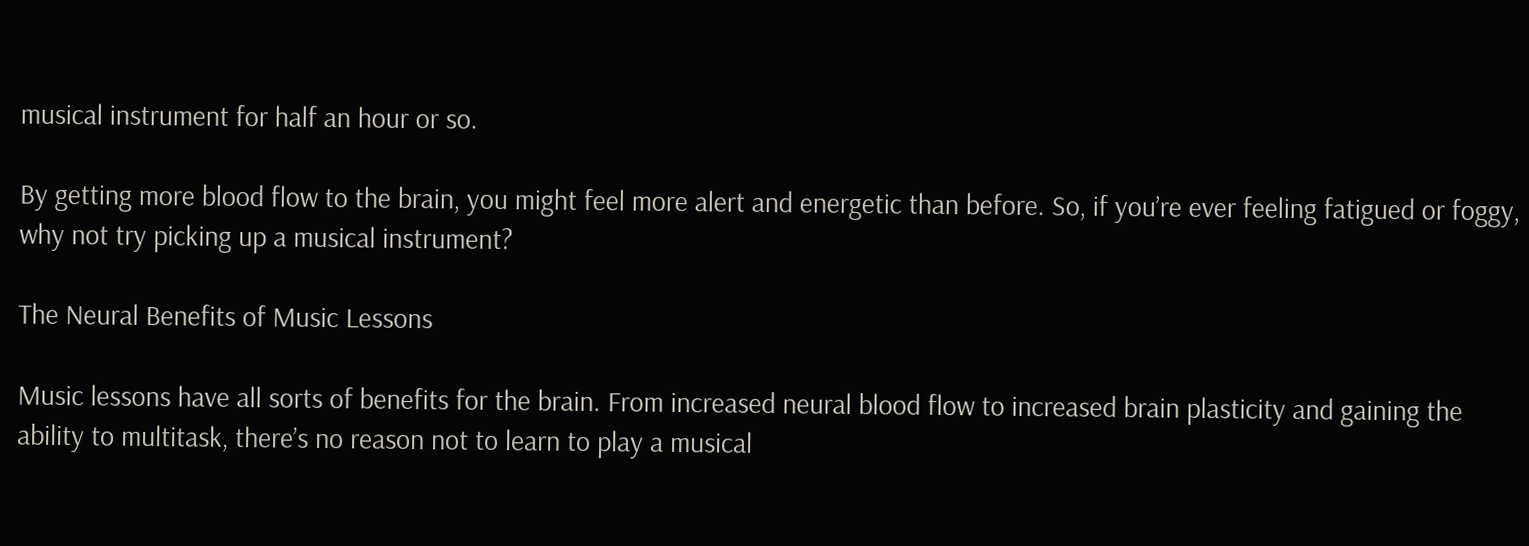musical instrument for half an hour or so.

By getting more blood flow to the brain, you might feel more alert and energetic than before. So, if you’re ever feeling fatigued or foggy, why not try picking up a musical instrument?

The Neural Benefits of Music Lessons

Music lessons have all sorts of benefits for the brain. From increased neural blood flow to increased brain plasticity and gaining the ability to multitask, there’s no reason not to learn to play a musical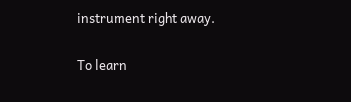instrument right away.

To learn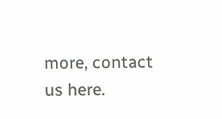more, contact us here.